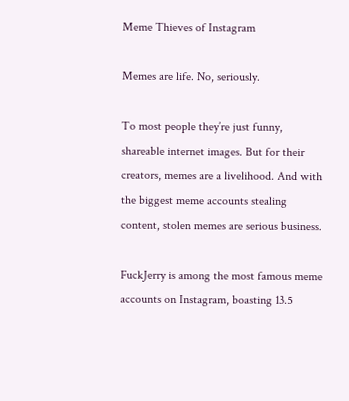Meme Thieves of Instagram

Memes are life. No, seriously.

To most people they’re just funny, shareable internet images. But for their creators, memes are a livelihood. And with the biggest meme accounts stealing content, stolen memes are serious business.

FuckJerry is among the most famous meme accounts on Instagram, boasting 13.5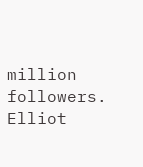million followers. Elliot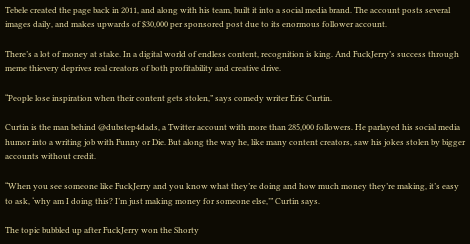Tebele created the page back in 2011, and along with his team, built it into a social media brand. The account posts several images daily, and makes upwards of $30,000 per sponsored post due to its enormous follower account.

There’s a lot of money at stake. In a digital world of endless content, recognition is king. And FuckJerry’s success through meme thievery deprives real creators of both profitability and creative drive.

“People lose inspiration when their content gets stolen,” says comedy writer Eric Curtin.

Curtin is the man behind @dubstep4dads, a Twitter account with more than 285,000 followers. He parlayed his social media humor into a writing job with Funny or Die. But along the way he, like many content creators, saw his jokes stolen by bigger accounts without credit.

“When you see someone like FuckJerry and you know what they’re doing and how much money they’re making, it’s easy to ask, ‘why am I doing this? I’m just making money for someone else,’” Curtin says.

The topic bubbled up after FuckJerry won the Shorty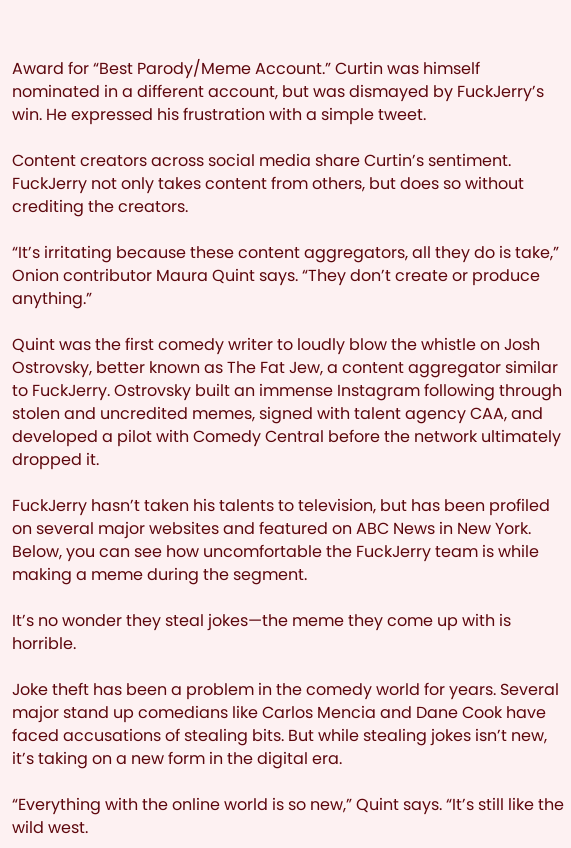Award for “Best Parody/Meme Account.” Curtin was himself nominated in a different account, but was dismayed by FuckJerry’s win. He expressed his frustration with a simple tweet.

Content creators across social media share Curtin’s sentiment. FuckJerry not only takes content from others, but does so without crediting the creators.

“It’s irritating because these content aggregators, all they do is take,” Onion contributor Maura Quint says. “They don’t create or produce anything.”

Quint was the first comedy writer to loudly blow the whistle on Josh Ostrovsky, better known as The Fat Jew, a content aggregator similar to FuckJerry. Ostrovsky built an immense Instagram following through stolen and uncredited memes, signed with talent agency CAA, and developed a pilot with Comedy Central before the network ultimately dropped it.

FuckJerry hasn’t taken his talents to television, but has been profiled on several major websites and featured on ABC News in New York. Below, you can see how uncomfortable the FuckJerry team is while making a meme during the segment.

It’s no wonder they steal jokes—the meme they come up with is horrible.

Joke theft has been a problem in the comedy world for years. Several major stand up comedians like Carlos Mencia and Dane Cook have faced accusations of stealing bits. But while stealing jokes isn’t new, it’s taking on a new form in the digital era.

“Everything with the online world is so new,” Quint says. “It’s still like the wild west.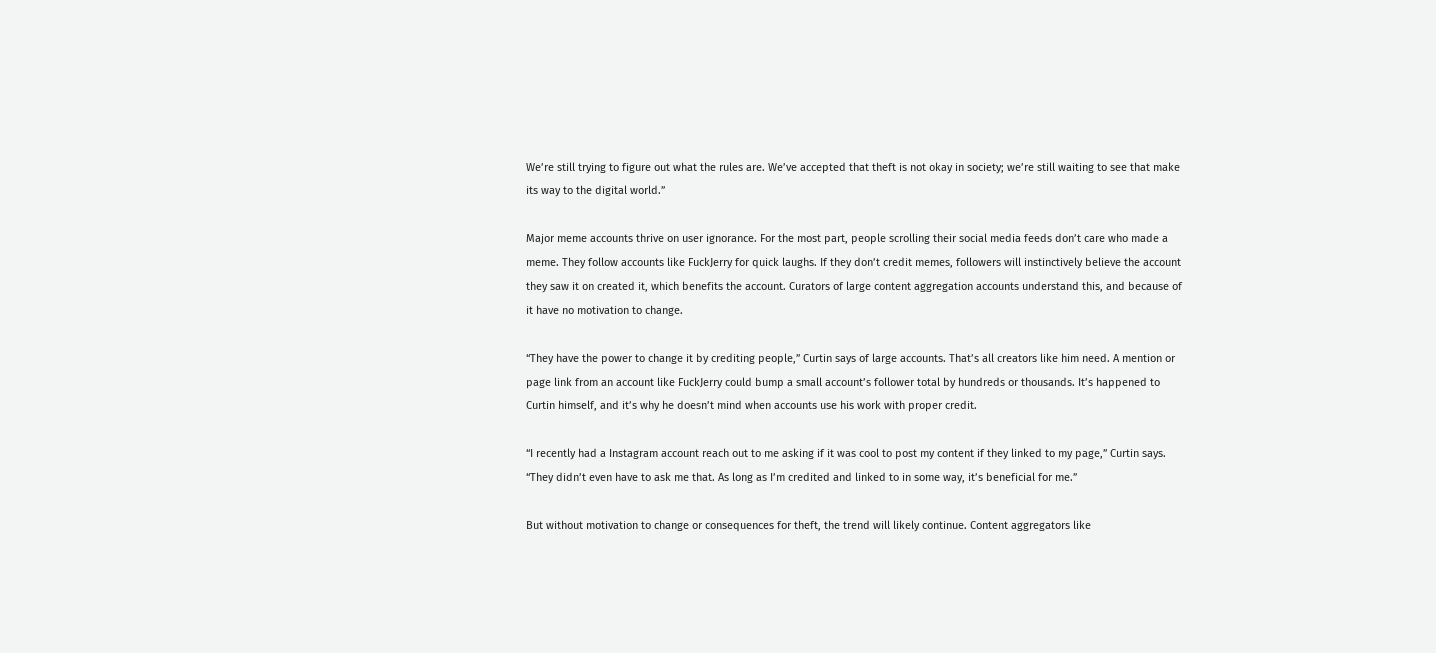We’re still trying to figure out what the rules are. We’ve accepted that theft is not okay in society; we’re still waiting to see that make its way to the digital world.”

Major meme accounts thrive on user ignorance. For the most part, people scrolling their social media feeds don’t care who made a meme. They follow accounts like FuckJerry for quick laughs. If they don’t credit memes, followers will instinctively believe the account they saw it on created it, which benefits the account. Curators of large content aggregation accounts understand this, and because of it have no motivation to change.

“They have the power to change it by crediting people,” Curtin says of large accounts. That’s all creators like him need. A mention or page link from an account like FuckJerry could bump a small account’s follower total by hundreds or thousands. It’s happened to Curtin himself, and it’s why he doesn’t mind when accounts use his work with proper credit.

“I recently had a Instagram account reach out to me asking if it was cool to post my content if they linked to my page,” Curtin says. “They didn’t even have to ask me that. As long as I’m credited and linked to in some way, it’s beneficial for me.”

But without motivation to change or consequences for theft, the trend will likely continue. Content aggregators like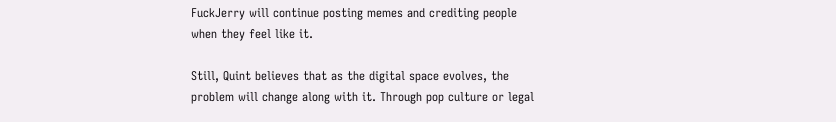FuckJerry will continue posting memes and crediting people when they feel like it.

Still, Quint believes that as the digital space evolves, the problem will change along with it. Through pop culture or legal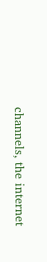channels, the internet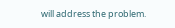will address the problem.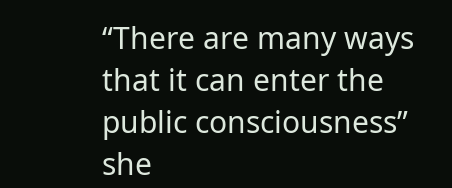“There are many ways that it can enter the public consciousness” she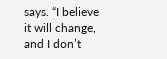says. “I believe it will change, and I don’t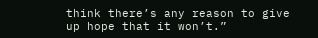think there’s any reason to give up hope that it won’t.”